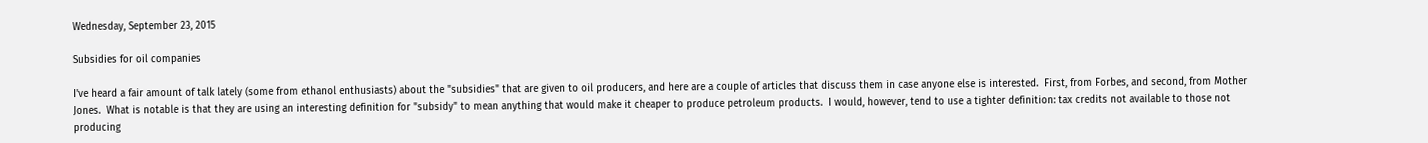Wednesday, September 23, 2015

Subsidies for oil companies

I've heard a fair amount of talk lately (some from ethanol enthusiasts) about the "subsidies" that are given to oil producers, and here are a couple of articles that discuss them in case anyone else is interested.  First, from Forbes, and second, from Mother Jones.  What is notable is that they are using an interesting definition for "subsidy" to mean anything that would make it cheaper to produce petroleum products.  I would, however, tend to use a tighter definition: tax credits not available to those not producing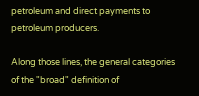petroleum and direct payments to petroleum producers.

Along those lines, the general categories of the "broad" definition of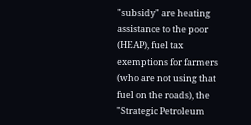"subsidy" are heating assistance to the poor (HEAP), fuel tax exemptions for farmers (who are not using that fuel on the roads), the "Strategic Petroleum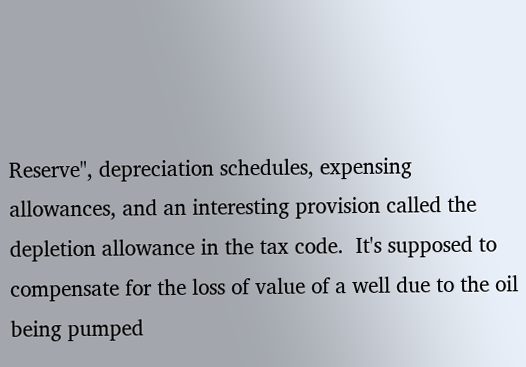Reserve", depreciation schedules, expensing allowances, and an interesting provision called the depletion allowance in the tax code.  It's supposed to compensate for the loss of value of a well due to the oil being pumped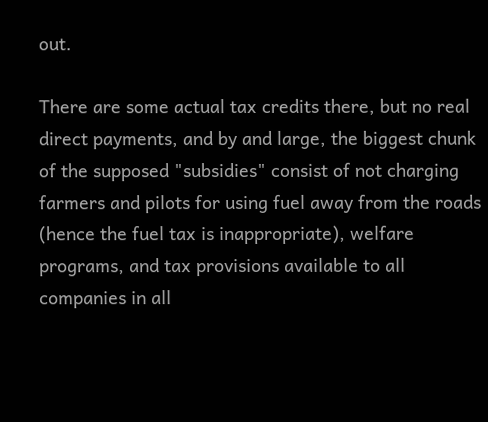out.

There are some actual tax credits there, but no real direct payments, and by and large, the biggest chunk of the supposed "subsidies" consist of not charging farmers and pilots for using fuel away from the roads (hence the fuel tax is inappropriate), welfare programs, and tax provisions available to all companies in all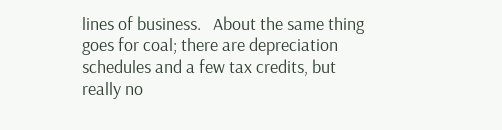lines of business.   About the same thing goes for coal; there are depreciation schedules and a few tax credits, but really no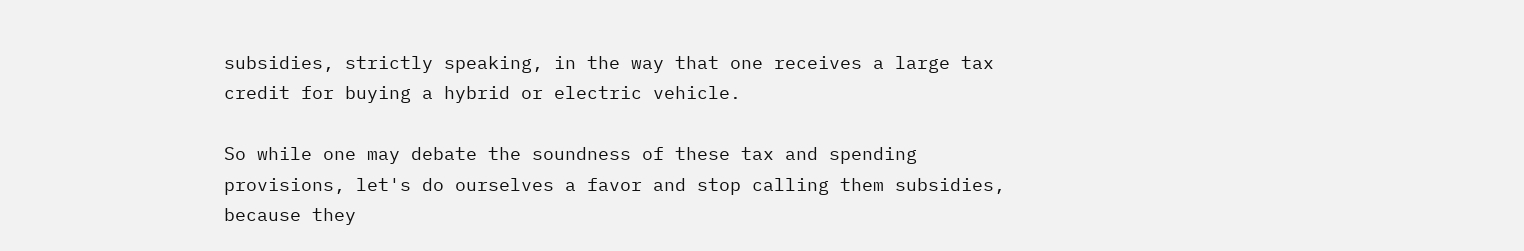subsidies, strictly speaking, in the way that one receives a large tax credit for buying a hybrid or electric vehicle.

So while one may debate the soundness of these tax and spending provisions, let's do ourselves a favor and stop calling them subsidies, because they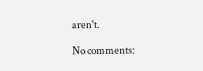aren't.

No comments: